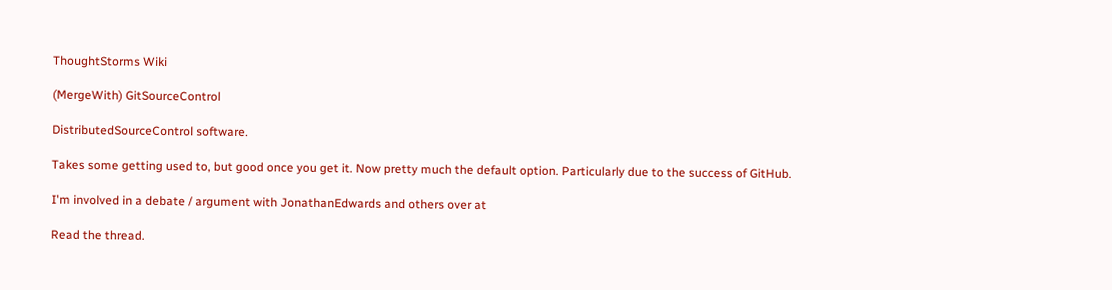ThoughtStorms Wiki

(MergeWith) GitSourceControl

DistributedSourceControl software.

Takes some getting used to, but good once you get it. Now pretty much the default option. Particularly due to the success of GitHub.

I'm involved in a debate / argument with JonathanEdwards and others over at

Read the thread.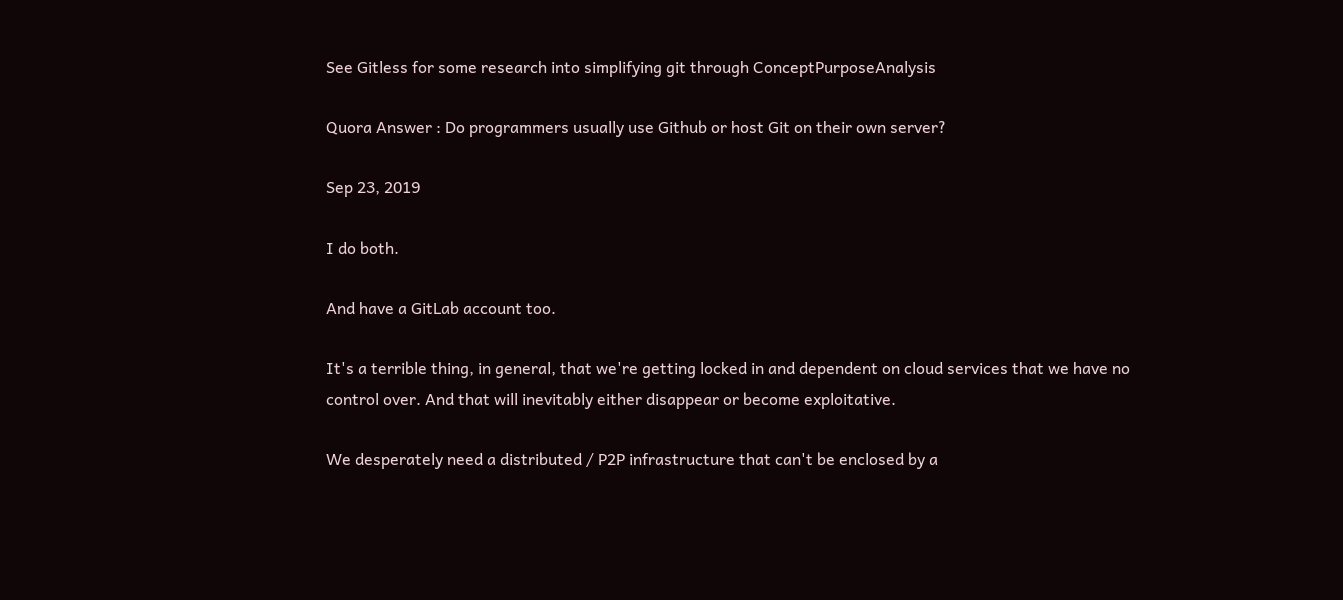See Gitless for some research into simplifying git through ConceptPurposeAnalysis

Quora Answer : Do programmers usually use Github or host Git on their own server?

Sep 23, 2019

I do both.

And have a GitLab account too.

It's a terrible thing, in general, that we're getting locked in and dependent on cloud services that we have no control over. And that will inevitably either disappear or become exploitative.

We desperately need a distributed / P2P infrastructure that can't be enclosed by a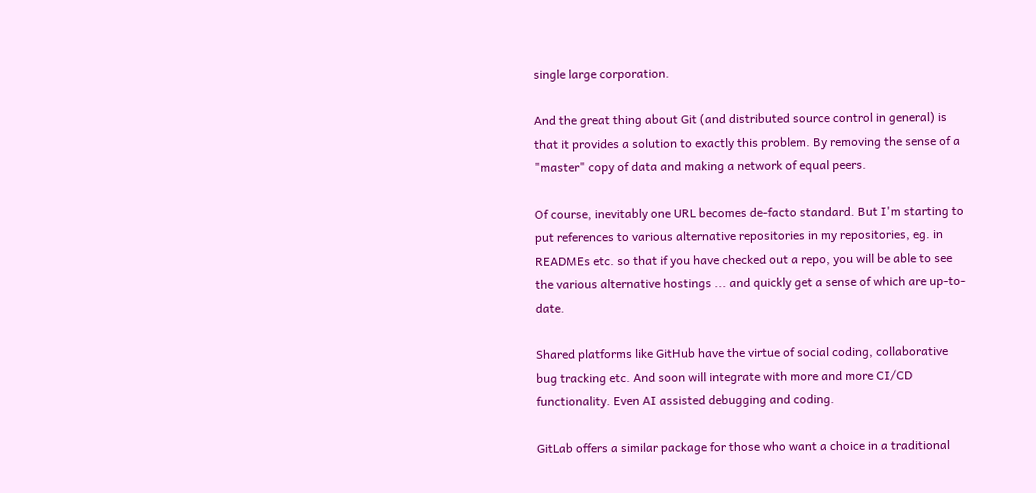single large corporation.

And the great thing about Git (and distributed source control in general) is that it provides a solution to exactly this problem. By removing the sense of a "master" copy of data and making a network of equal peers.

Of course, inevitably one URL becomes de-facto standard. But I'm starting to put references to various alternative repositories in my repositories, eg. in READMEs etc. so that if you have checked out a repo, you will be able to see the various alternative hostings ... and quickly get a sense of which are up-to-date.

Shared platforms like GitHub have the virtue of social coding, collaborative bug tracking etc. And soon will integrate with more and more CI/CD functionality. Even AI assisted debugging and coding.

GitLab offers a similar package for those who want a choice in a traditional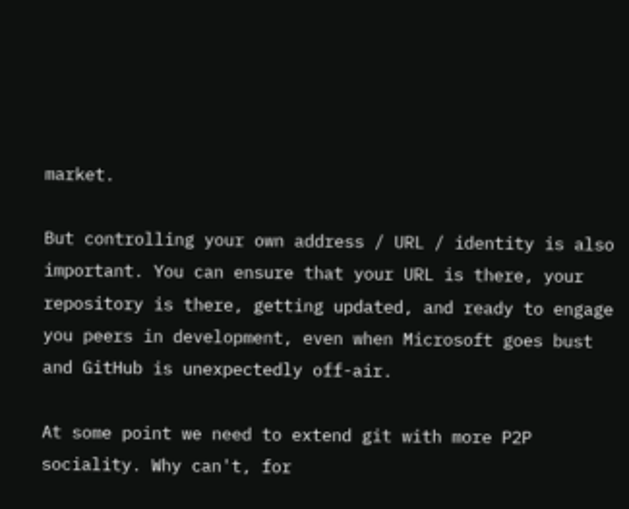market.

But controlling your own address / URL / identity is also important. You can ensure that your URL is there, your repository is there, getting updated, and ready to engage you peers in development, even when Microsoft goes bust and GitHub is unexpectedly off-air.

At some point we need to extend git with more P2P sociality. Why can't, for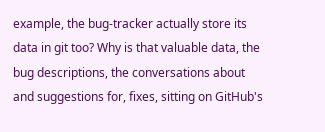example, the bug-tracker actually store its data in git too? Why is that valuable data, the bug descriptions, the conversations about and suggestions for, fixes, sitting on GitHub's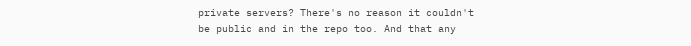private servers? There's no reason it couldn't be public and in the repo too. And that any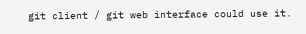git client / git web interface could use it.